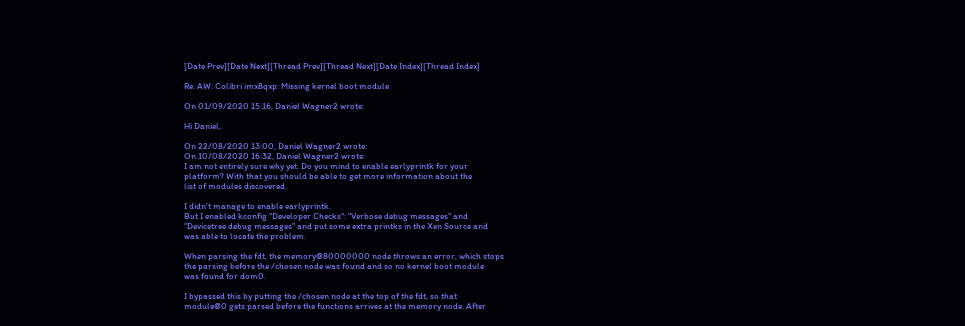[Date Prev][Date Next][Thread Prev][Thread Next][Date Index][Thread Index]

Re: AW: Colibri imx8qxp: Missing kernel boot module

On 01/09/2020 15:16, Daniel Wagner2 wrote:

Hi Daniel,

On 22/08/2020 13:00, Daniel Wagner2 wrote:
On 10/08/2020 16:32, Daniel Wagner2 wrote:
I am not entirely sure why yet. Do you mind to enable earlyprintk for your
platform? With that you should be able to get more information about the
list of modules discovered.

I didn't manage to enable earlyprintk.
But I enabled kconfig "Developer Checks": "Verbose debug messages" and
"Devicetree debug messages" and put some extra printks in the Xen Source and
was able to locate the problem.

When parsing the fdt, the memory@80000000 node throws an error, which stops
the parsing before the /chosen node was found and so no kernel boot module
was found for dom0.

I bypassed this by putting the /chosen node at the top of the fdt, so that
module@0 gets parsed before the functions arrives at the memory node. After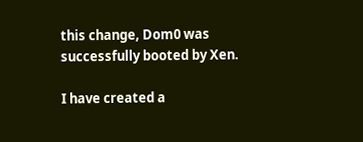this change, Dom0 was successfully booted by Xen.

I have created a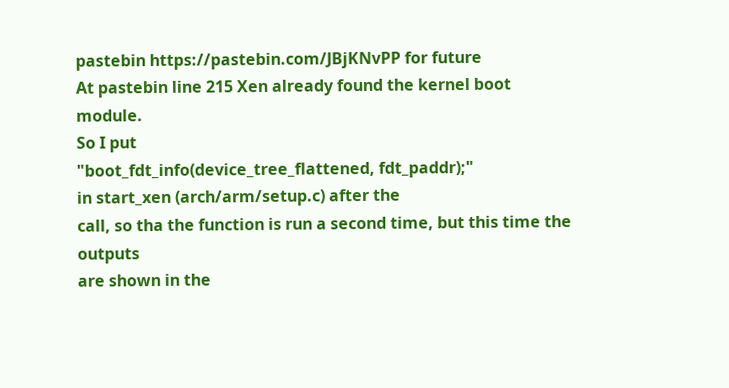pastebin https://pastebin.com/JBjKNvPP for future
At pastebin line 215 Xen already found the kernel boot module.
So I put
"boot_fdt_info(device_tree_flattened, fdt_paddr);"
in start_xen (arch/arm/setup.c) after the
call, so tha the function is run a second time, but this time the outputs
are shown in the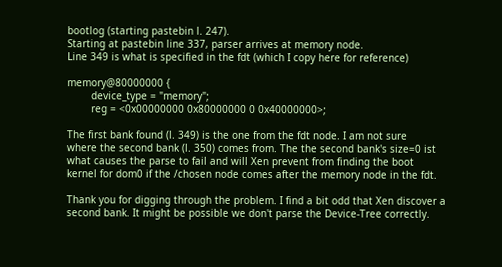bootlog (starting pastebin l. 247).
Starting at pastebin line 337, parser arrives at memory node.
Line 349 is what is specified in the fdt (which I copy here for reference)

memory@80000000 {
        device_type = "memory";
        reg = <0x00000000 0x80000000 0 0x40000000>;

The first bank found (l. 349) is the one from the fdt node. I am not sure
where the second bank (l. 350) comes from. The the second bank's size=0 ist
what causes the parse to fail and will Xen prevent from finding the boot
kernel for dom0 if the /chosen node comes after the memory node in the fdt.

Thank you for digging through the problem. I find a bit odd that Xen discover a second bank. It might be possible we don't parse the Device-Tree correctly.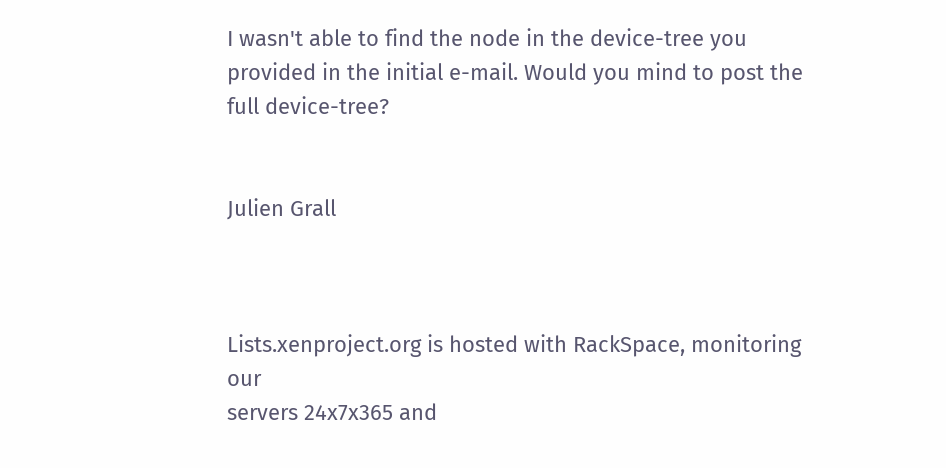I wasn't able to find the node in the device-tree you provided in the initial e-mail. Would you mind to post the full device-tree?


Julien Grall



Lists.xenproject.org is hosted with RackSpace, monitoring our
servers 24x7x365 and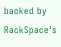backed by RackSpace's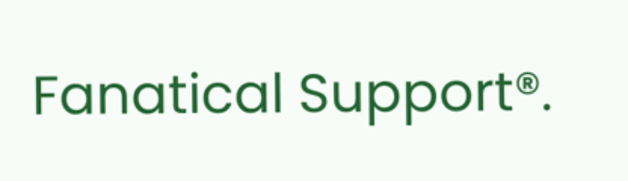Fanatical Support®.